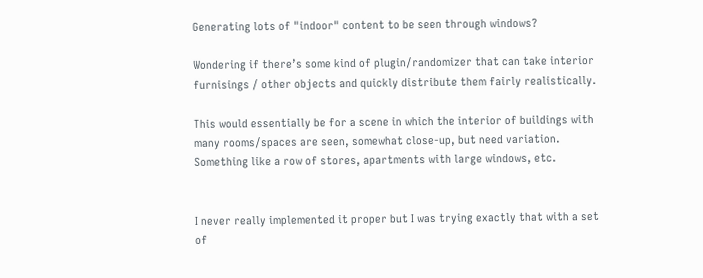Generating lots of "indoor" content to be seen through windows?

Wondering if there’s some kind of plugin/randomizer that can take interior furnisings / other objects and quickly distribute them fairly realistically.

This would essentially be for a scene in which the interior of buildings with many rooms/spaces are seen, somewhat close-up, but need variation. Something like a row of stores, apartments with large windows, etc.


I never really implemented it proper but I was trying exactly that with a set of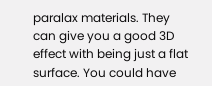paralax materials. They can give you a good 3D effect with being just a flat surface. You could have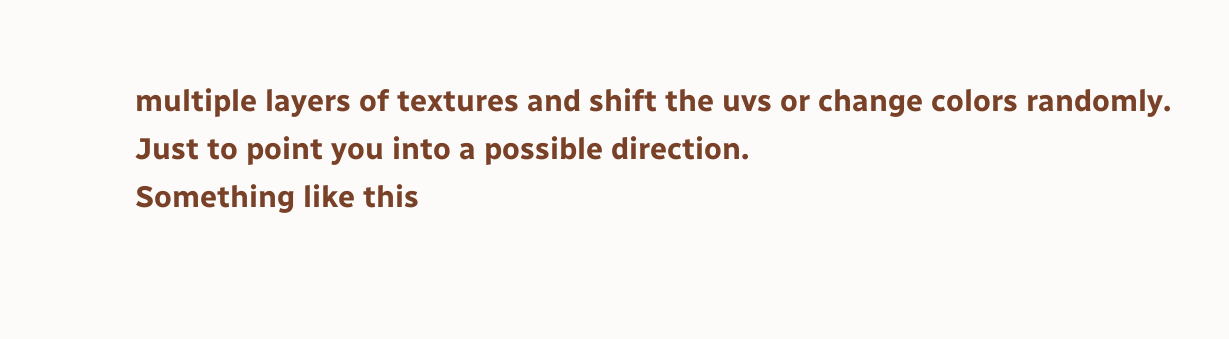multiple layers of textures and shift the uvs or change colors randomly. Just to point you into a possible direction.
Something like this